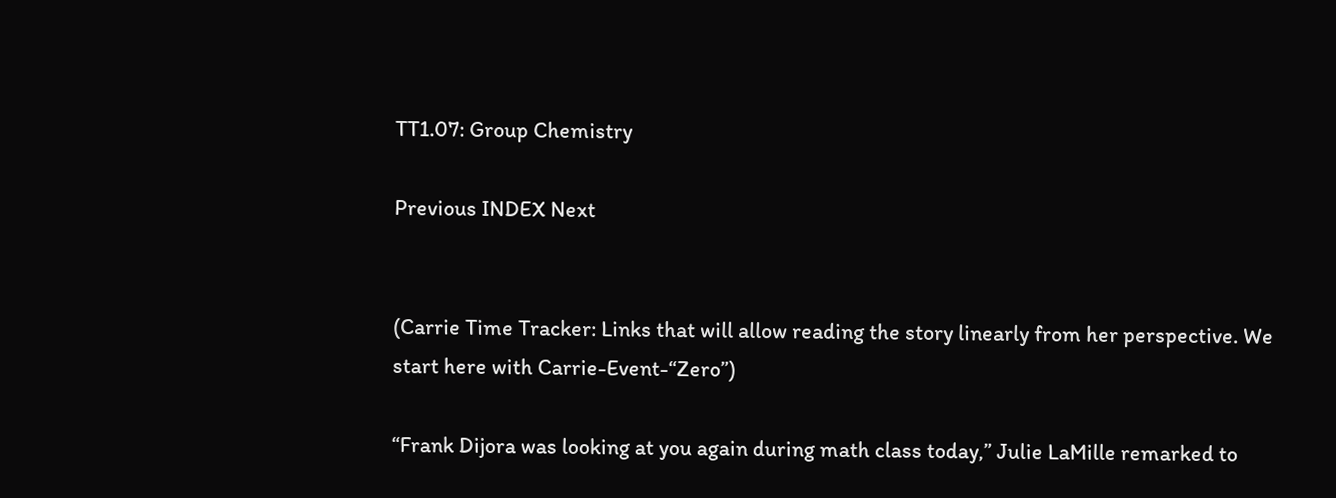TT1.07: Group Chemistry

Previous INDEX Next


(Carrie Time Tracker: Links that will allow reading the story linearly from her perspective. We start here with Carrie-Event-“Zero”)

“Frank Dijora was looking at you again during math class today,” Julie LaMille remarked to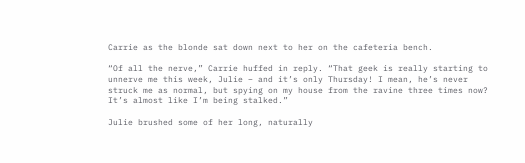Carrie as the blonde sat down next to her on the cafeteria bench.

“Of all the nerve,” Carrie huffed in reply. “That geek is really starting to unnerve me this week, Julie – and it’s only Thursday! I mean, he’s never struck me as normal, but spying on my house from the ravine three times now? It’s almost like I’m being stalked.”

Julie brushed some of her long, naturally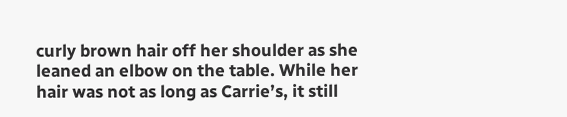curly brown hair off her shoulder as she leaned an elbow on the table. While her hair was not as long as Carrie’s, it still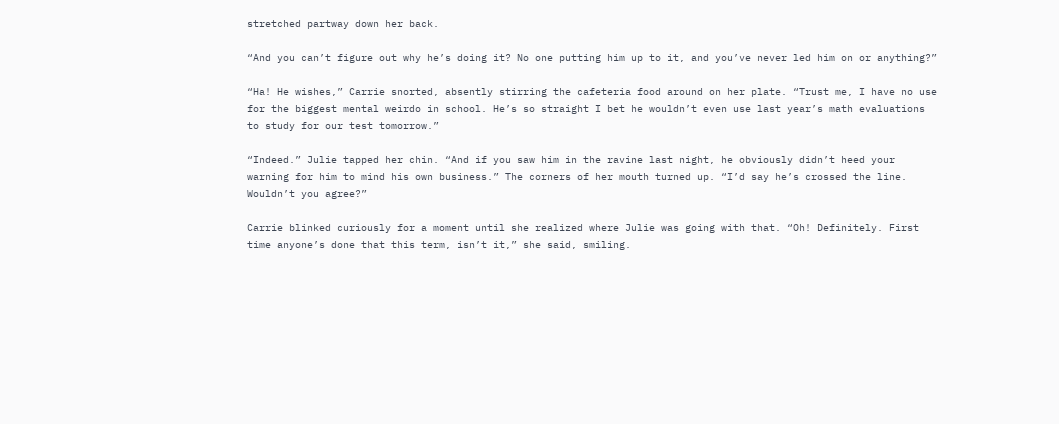stretched partway down her back.

“And you can’t figure out why he’s doing it? No one putting him up to it, and you’ve never led him on or anything?”

“Ha! He wishes,” Carrie snorted, absently stirring the cafeteria food around on her plate. “Trust me, I have no use for the biggest mental weirdo in school. He’s so straight I bet he wouldn’t even use last year’s math evaluations to study for our test tomorrow.”

“Indeed.” Julie tapped her chin. “And if you saw him in the ravine last night, he obviously didn’t heed your warning for him to mind his own business.” The corners of her mouth turned up. “I’d say he’s crossed the line. Wouldn’t you agree?”

Carrie blinked curiously for a moment until she realized where Julie was going with that. “Oh! Definitely. First time anyone’s done that this term, isn’t it,” she said, smiling.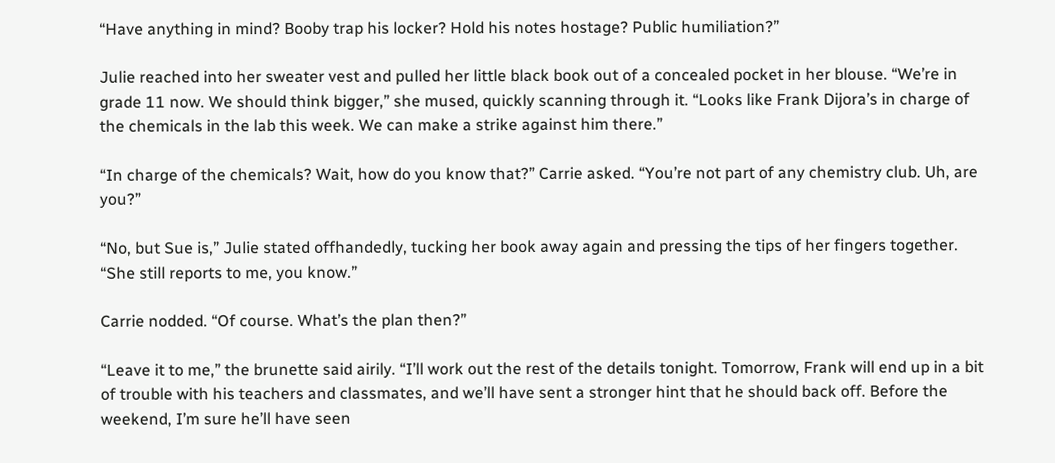“Have anything in mind? Booby trap his locker? Hold his notes hostage? Public humiliation?”

Julie reached into her sweater vest and pulled her little black book out of a concealed pocket in her blouse. “We’re in grade 11 now. We should think bigger,” she mused, quickly scanning through it. “Looks like Frank Dijora’s in charge of the chemicals in the lab this week. We can make a strike against him there.”

“In charge of the chemicals? Wait, how do you know that?” Carrie asked. “You’re not part of any chemistry club. Uh, are you?”

“No, but Sue is,” Julie stated offhandedly, tucking her book away again and pressing the tips of her fingers together. “She still reports to me, you know.”

Carrie nodded. “Of course. What’s the plan then?”

“Leave it to me,” the brunette said airily. “I’ll work out the rest of the details tonight. Tomorrow, Frank will end up in a bit of trouble with his teachers and classmates, and we’ll have sent a stronger hint that he should back off. Before the weekend, I’m sure he’ll have seen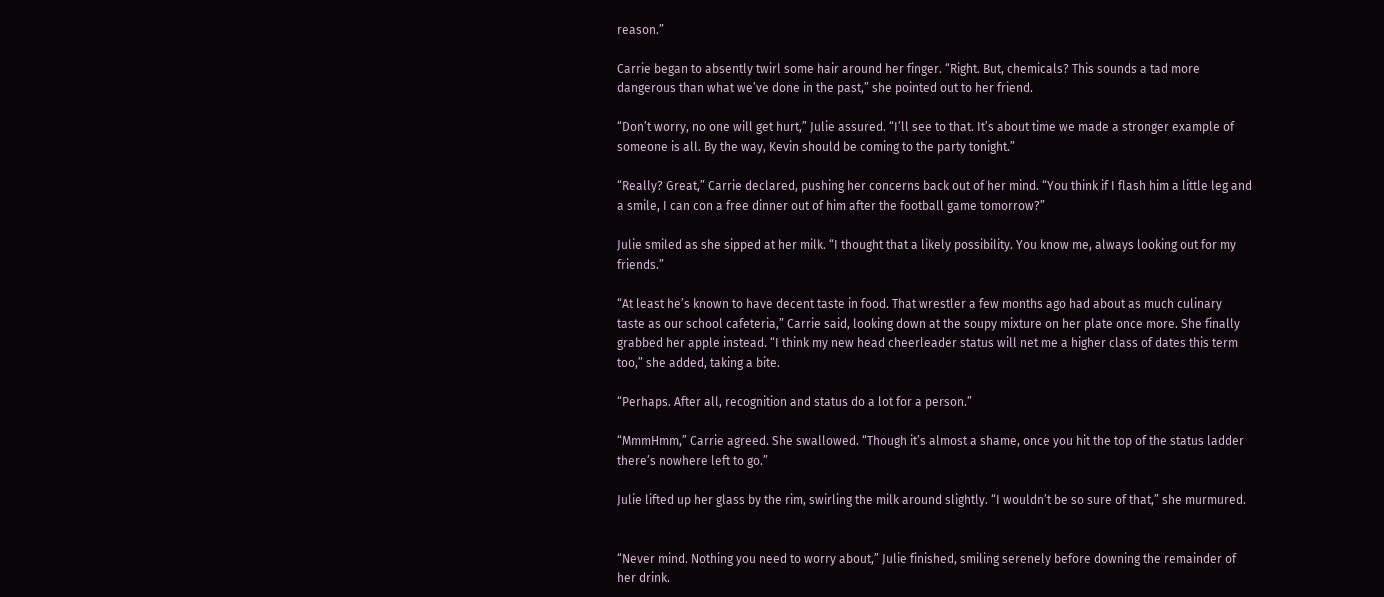reason.”

Carrie began to absently twirl some hair around her finger. “Right. But, chemicals? This sounds a tad more dangerous than what we’ve done in the past,” she pointed out to her friend.

“Don’t worry, no one will get hurt,” Julie assured. “I’ll see to that. It’s about time we made a stronger example of someone is all. By the way, Kevin should be coming to the party tonight.”

“Really? Great,” Carrie declared, pushing her concerns back out of her mind. “You think if I flash him a little leg and a smile, I can con a free dinner out of him after the football game tomorrow?”

Julie smiled as she sipped at her milk. “I thought that a likely possibility. You know me, always looking out for my friends.”

“At least he’s known to have decent taste in food. That wrestler a few months ago had about as much culinary taste as our school cafeteria,” Carrie said, looking down at the soupy mixture on her plate once more. She finally grabbed her apple instead. “I think my new head cheerleader status will net me a higher class of dates this term too,” she added, taking a bite.

“Perhaps. After all, recognition and status do a lot for a person.”

“MmmHmm,” Carrie agreed. She swallowed. “Though it’s almost a shame, once you hit the top of the status ladder there’s nowhere left to go.”

Julie lifted up her glass by the rim, swirling the milk around slightly. “I wouldn’t be so sure of that,” she murmured.


“Never mind. Nothing you need to worry about,” Julie finished, smiling serenely before downing the remainder of her drink.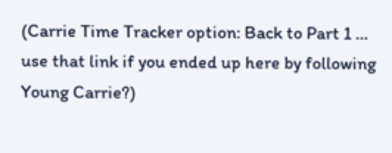(Carrie Time Tracker option: Back to Part 1 … use that link if you ended up here by following Young Carrie?)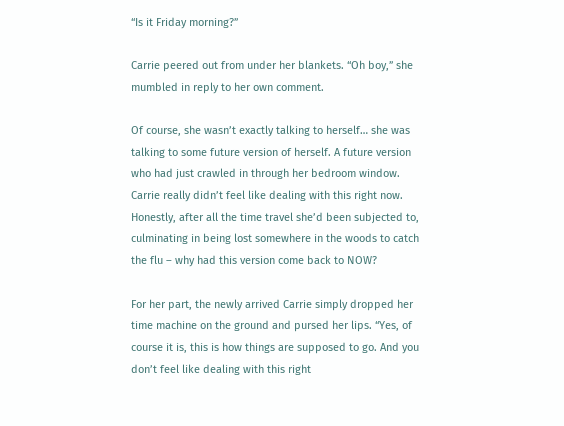“Is it Friday morning?”

Carrie peered out from under her blankets. “Oh boy,” she mumbled in reply to her own comment.

Of course, she wasn’t exactly talking to herself… she was talking to some future version of herself. A future version who had just crawled in through her bedroom window. Carrie really didn’t feel like dealing with this right now. Honestly, after all the time travel she’d been subjected to, culminating in being lost somewhere in the woods to catch the flu – why had this version come back to NOW?

For her part, the newly arrived Carrie simply dropped her time machine on the ground and pursed her lips. “Yes, of course it is, this is how things are supposed to go. And you don’t feel like dealing with this right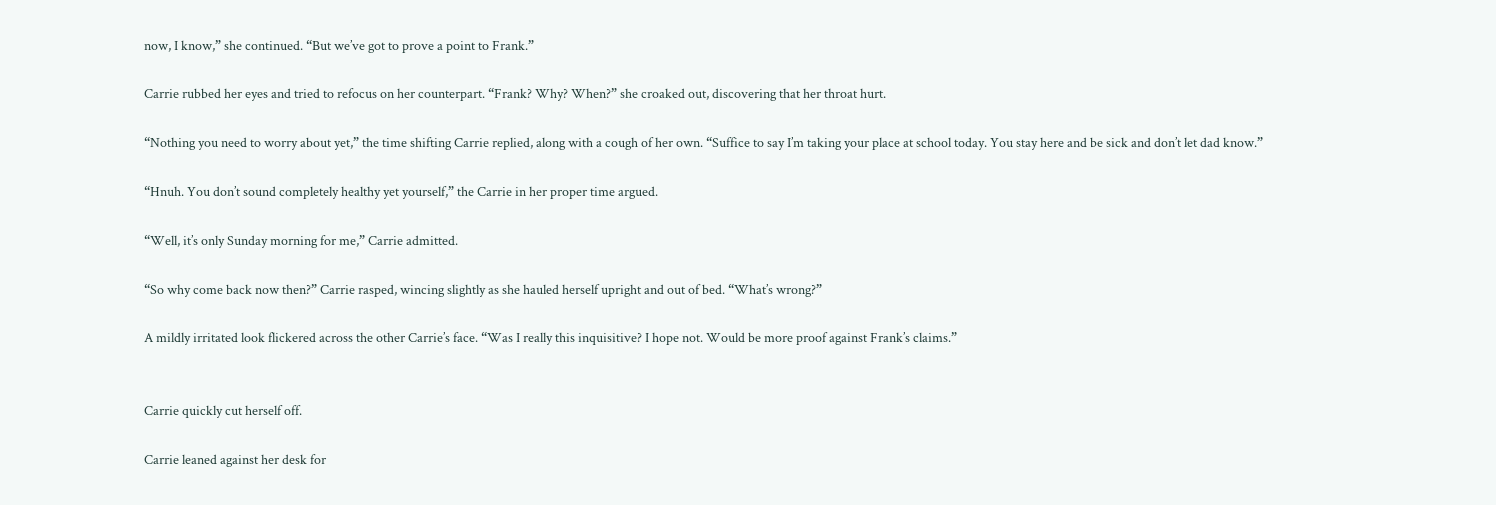now, I know,” she continued. “But we’ve got to prove a point to Frank.”

Carrie rubbed her eyes and tried to refocus on her counterpart. “Frank? Why? When?” she croaked out, discovering that her throat hurt.

“Nothing you need to worry about yet,” the time shifting Carrie replied, along with a cough of her own. “Suffice to say I’m taking your place at school today. You stay here and be sick and don’t let dad know.”

“Hnuh. You don’t sound completely healthy yet yourself,” the Carrie in her proper time argued.

“Well, it’s only Sunday morning for me,” Carrie admitted.

“So why come back now then?” Carrie rasped, wincing slightly as she hauled herself upright and out of bed. “What’s wrong?”

A mildly irritated look flickered across the other Carrie’s face. “Was I really this inquisitive? I hope not. Would be more proof against Frank’s claims.”


Carrie quickly cut herself off.

Carrie leaned against her desk for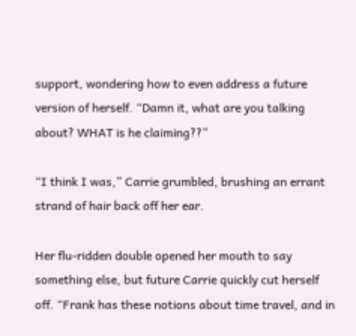support, wondering how to even address a future version of herself. “Damn it, what are you talking about? WHAT is he claiming??”

“I think I was,” Carrie grumbled, brushing an errant strand of hair back off her ear.

Her flu-ridden double opened her mouth to say something else, but future Carrie quickly cut herself off. “Frank has these notions about time travel, and in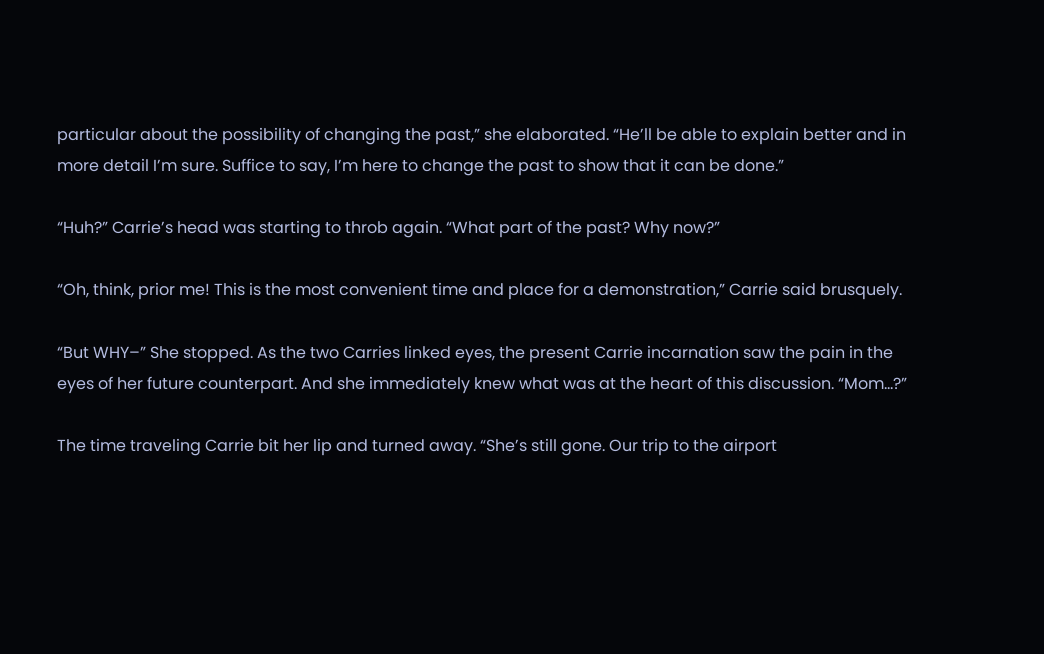particular about the possibility of changing the past,” she elaborated. “He’ll be able to explain better and in more detail I’m sure. Suffice to say, I’m here to change the past to show that it can be done.”

“Huh?” Carrie’s head was starting to throb again. “What part of the past? Why now?”

“Oh, think, prior me! This is the most convenient time and place for a demonstration,” Carrie said brusquely.

“But WHY–” She stopped. As the two Carries linked eyes, the present Carrie incarnation saw the pain in the eyes of her future counterpart. And she immediately knew what was at the heart of this discussion. “Mom…?”

The time traveling Carrie bit her lip and turned away. “She’s still gone. Our trip to the airport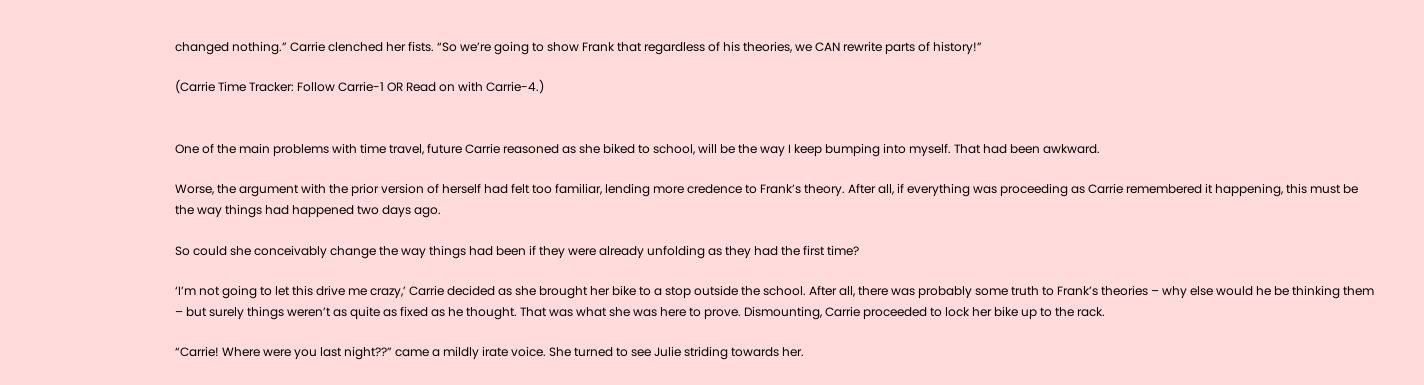changed nothing.” Carrie clenched her fists. “So we’re going to show Frank that regardless of his theories, we CAN rewrite parts of history!”

(Carrie Time Tracker: Follow Carrie-1 OR Read on with Carrie-4.)


One of the main problems with time travel, future Carrie reasoned as she biked to school, will be the way I keep bumping into myself. That had been awkward.

Worse, the argument with the prior version of herself had felt too familiar, lending more credence to Frank’s theory. After all, if everything was proceeding as Carrie remembered it happening, this must be the way things had happened two days ago.

So could she conceivably change the way things had been if they were already unfolding as they had the first time?

‘I’m not going to let this drive me crazy,’ Carrie decided as she brought her bike to a stop outside the school. After all, there was probably some truth to Frank’s theories – why else would he be thinking them – but surely things weren’t as quite as fixed as he thought. That was what she was here to prove. Dismounting, Carrie proceeded to lock her bike up to the rack.

“Carrie! Where were you last night??” came a mildly irate voice. She turned to see Julie striding towards her.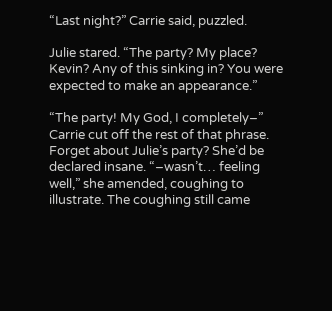“Last night?” Carrie said, puzzled.

Julie stared. “The party? My place? Kevin? Any of this sinking in? You were expected to make an appearance.”

“The party! My God, I completely–” Carrie cut off the rest of that phrase. Forget about Julie’s party? She’d be declared insane. “–wasn’t… feeling well,” she amended, coughing to illustrate. The coughing still came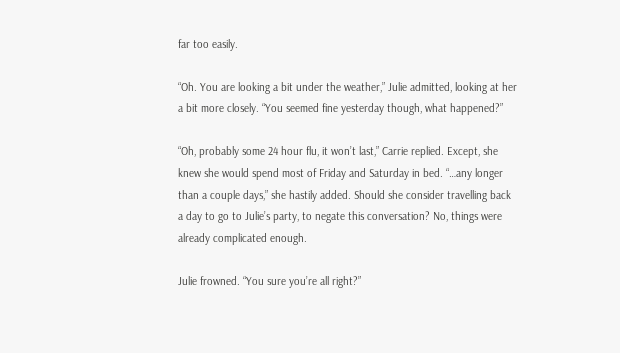far too easily.

“Oh. You are looking a bit under the weather,” Julie admitted, looking at her a bit more closely. “You seemed fine yesterday though, what happened?”

“Oh, probably some 24 hour flu, it won’t last,” Carrie replied. Except, she knew she would spend most of Friday and Saturday in bed. “…any longer than a couple days,” she hastily added. Should she consider travelling back a day to go to Julie’s party, to negate this conversation? No, things were already complicated enough.

Julie frowned. “You sure you’re all right?”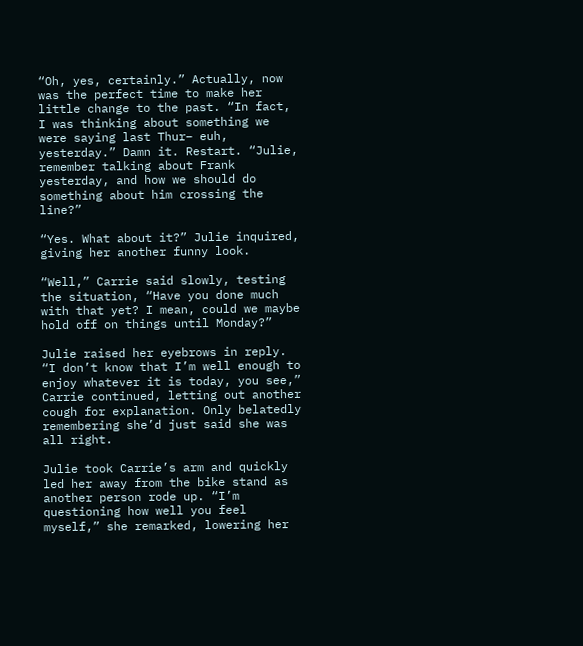“Oh, yes, certainly.” Actually, now was the perfect time to make her little change to the past. “In fact, I was thinking about something we were saying last Thur– euh, yesterday.” Damn it. Restart. “Julie, remember talking about Frank yesterday, and how we should do something about him crossing the line?”

“Yes. What about it?” Julie inquired, giving her another funny look.

“Well,” Carrie said slowly, testing the situation, “Have you done much with that yet? I mean, could we maybe hold off on things until Monday?”

Julie raised her eyebrows in reply. “I don’t know that I’m well enough to enjoy whatever it is today, you see,” Carrie continued, letting out another cough for explanation. Only belatedly remembering she’d just said she was all right.

Julie took Carrie’s arm and quickly led her away from the bike stand as another person rode up. “I’m questioning how well you feel myself,” she remarked, lowering her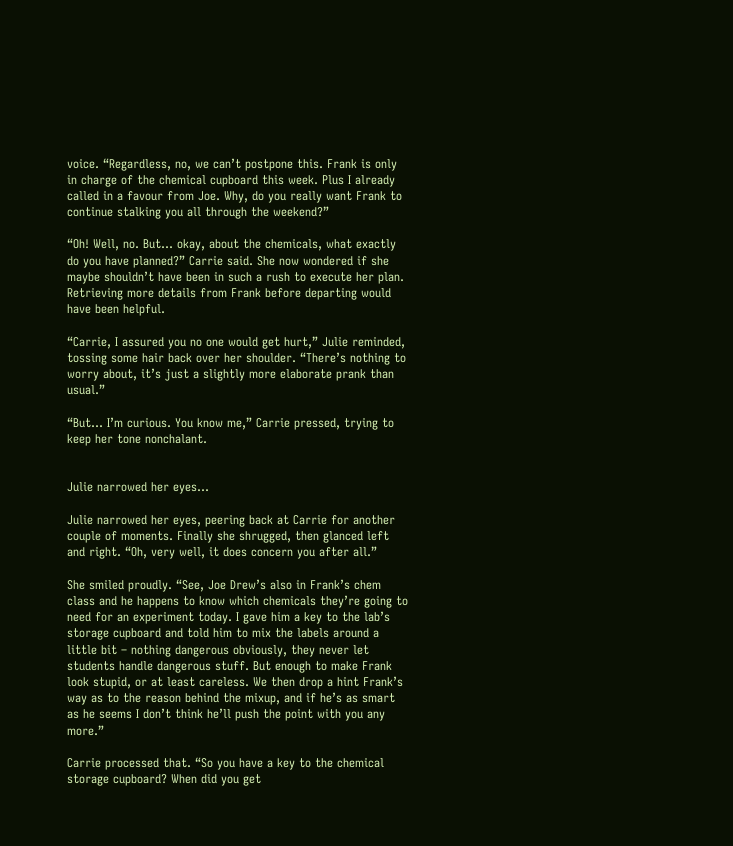voice. “Regardless, no, we can’t postpone this. Frank is only in charge of the chemical cupboard this week. Plus I already called in a favour from Joe. Why, do you really want Frank to continue stalking you all through the weekend?”

“Oh! Well, no. But… okay, about the chemicals, what exactly do you have planned?” Carrie said. She now wondered if she maybe shouldn’t have been in such a rush to execute her plan. Retrieving more details from Frank before departing would have been helpful.

“Carrie, I assured you no one would get hurt,” Julie reminded, tossing some hair back over her shoulder. “There’s nothing to worry about, it’s just a slightly more elaborate prank than usual.”

“But… I’m curious. You know me,” Carrie pressed, trying to keep her tone nonchalant.


Julie narrowed her eyes…

Julie narrowed her eyes, peering back at Carrie for another couple of moments. Finally she shrugged, then glanced left and right. “Oh, very well, it does concern you after all.”

She smiled proudly. “See, Joe Drew’s also in Frank’s chem class and he happens to know which chemicals they’re going to need for an experiment today. I gave him a key to the lab’s storage cupboard and told him to mix the labels around a little bit – nothing dangerous obviously, they never let students handle dangerous stuff. But enough to make Frank look stupid, or at least careless. We then drop a hint Frank’s way as to the reason behind the mixup, and if he’s as smart as he seems I don’t think he’ll push the point with you any more.”

Carrie processed that. “So you have a key to the chemical storage cupboard? When did you get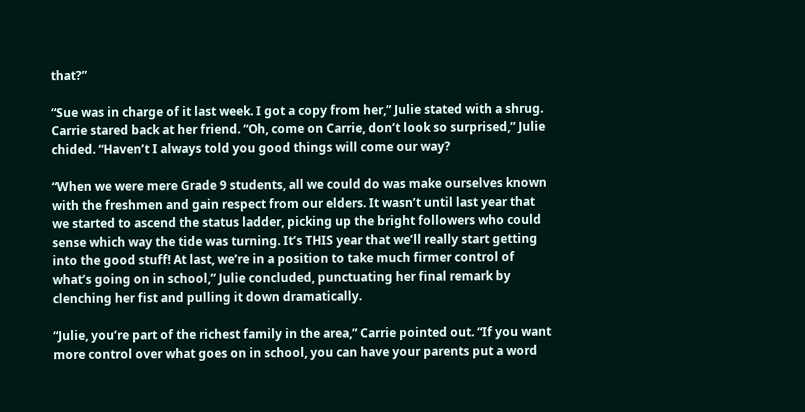that?”

“Sue was in charge of it last week. I got a copy from her,” Julie stated with a shrug. Carrie stared back at her friend. “Oh, come on Carrie, don’t look so surprised,” Julie chided. “Haven’t I always told you good things will come our way?

“When we were mere Grade 9 students, all we could do was make ourselves known with the freshmen and gain respect from our elders. It wasn’t until last year that we started to ascend the status ladder, picking up the bright followers who could sense which way the tide was turning. It’s THIS year that we’ll really start getting into the good stuff! At last, we’re in a position to take much firmer control of what’s going on in school,” Julie concluded, punctuating her final remark by clenching her fist and pulling it down dramatically.

“Julie, you’re part of the richest family in the area,” Carrie pointed out. “If you want more control over what goes on in school, you can have your parents put a word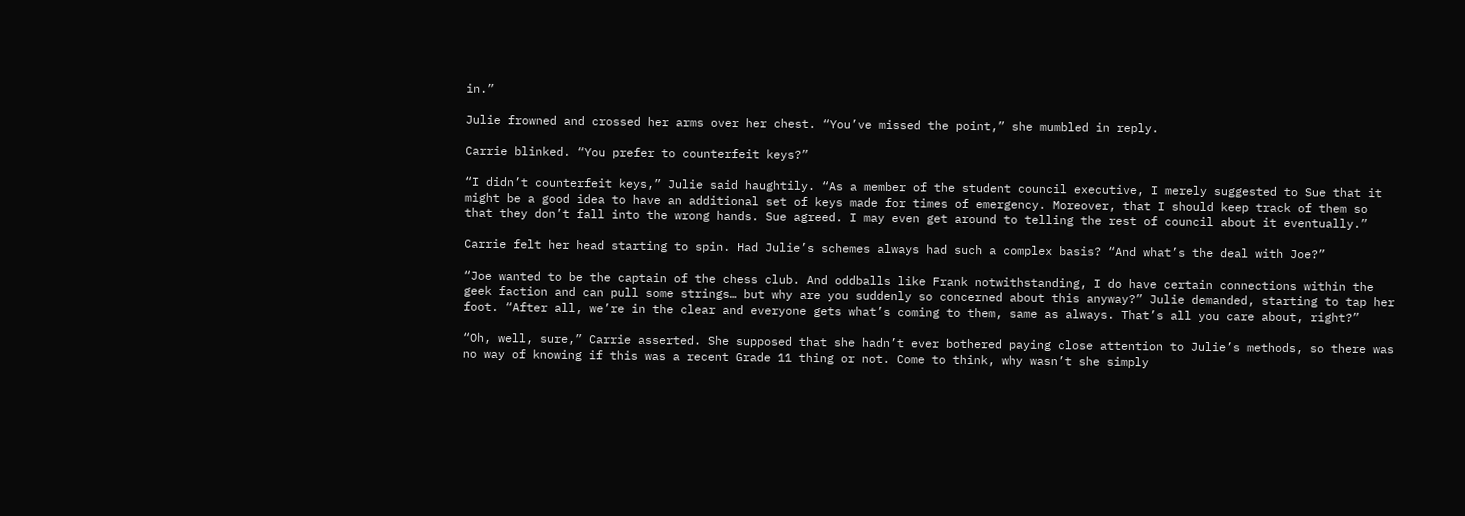in.”

Julie frowned and crossed her arms over her chest. “You’ve missed the point,” she mumbled in reply.

Carrie blinked. “You prefer to counterfeit keys?”

“I didn’t counterfeit keys,” Julie said haughtily. “As a member of the student council executive, I merely suggested to Sue that it might be a good idea to have an additional set of keys made for times of emergency. Moreover, that I should keep track of them so that they don’t fall into the wrong hands. Sue agreed. I may even get around to telling the rest of council about it eventually.”

Carrie felt her head starting to spin. Had Julie’s schemes always had such a complex basis? “And what’s the deal with Joe?”

“Joe wanted to be the captain of the chess club. And oddballs like Frank notwithstanding, I do have certain connections within the geek faction and can pull some strings… but why are you suddenly so concerned about this anyway?” Julie demanded, starting to tap her foot. “After all, we’re in the clear and everyone gets what’s coming to them, same as always. That’s all you care about, right?”

“Oh, well, sure,” Carrie asserted. She supposed that she hadn’t ever bothered paying close attention to Julie’s methods, so there was no way of knowing if this was a recent Grade 11 thing or not. Come to think, why wasn’t she simply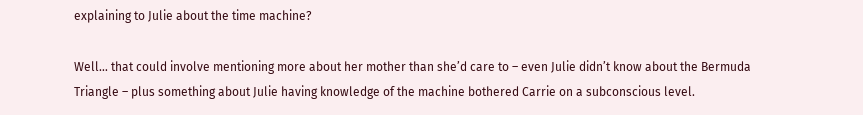explaining to Julie about the time machine?

Well… that could involve mentioning more about her mother than she’d care to – even Julie didn’t know about the Bermuda Triangle – plus something about Julie having knowledge of the machine bothered Carrie on a subconscious level.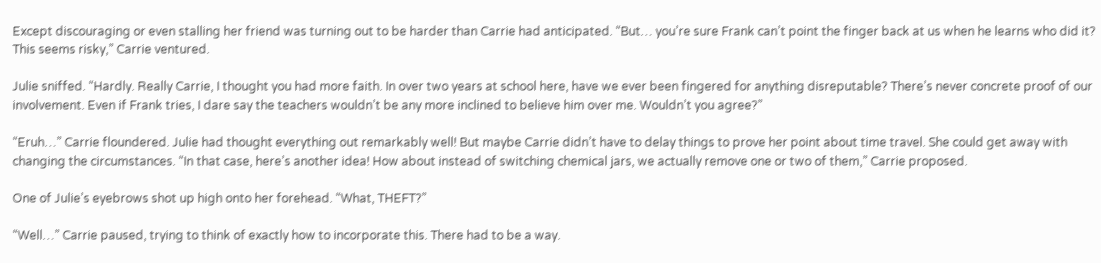Except discouraging or even stalling her friend was turning out to be harder than Carrie had anticipated. “But… you’re sure Frank can’t point the finger back at us when he learns who did it? This seems risky,” Carrie ventured.

Julie sniffed. “Hardly. Really Carrie, I thought you had more faith. In over two years at school here, have we ever been fingered for anything disreputable? There’s never concrete proof of our involvement. Even if Frank tries, I dare say the teachers wouldn’t be any more inclined to believe him over me. Wouldn’t you agree?”

“Eruh…” Carrie floundered. Julie had thought everything out remarkably well! But maybe Carrie didn’t have to delay things to prove her point about time travel. She could get away with changing the circumstances. “In that case, here’s another idea! How about instead of switching chemical jars, we actually remove one or two of them,” Carrie proposed.

One of Julie’s eyebrows shot up high onto her forehead. “What, THEFT?”

“Well…” Carrie paused, trying to think of exactly how to incorporate this. There had to be a way.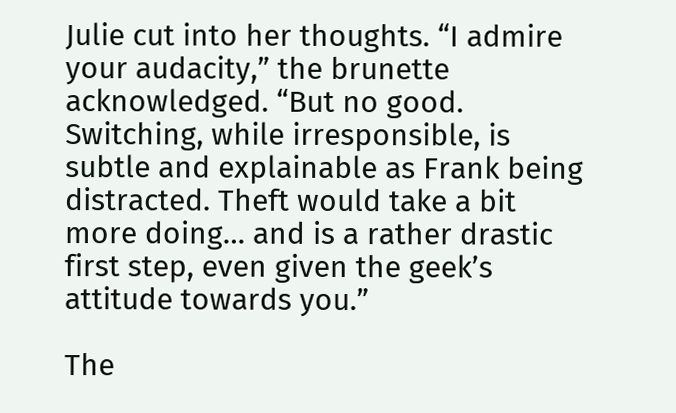Julie cut into her thoughts. “I admire your audacity,” the brunette acknowledged. “But no good. Switching, while irresponsible, is subtle and explainable as Frank being distracted. Theft would take a bit more doing… and is a rather drastic first step, even given the geek’s attitude towards you.”

The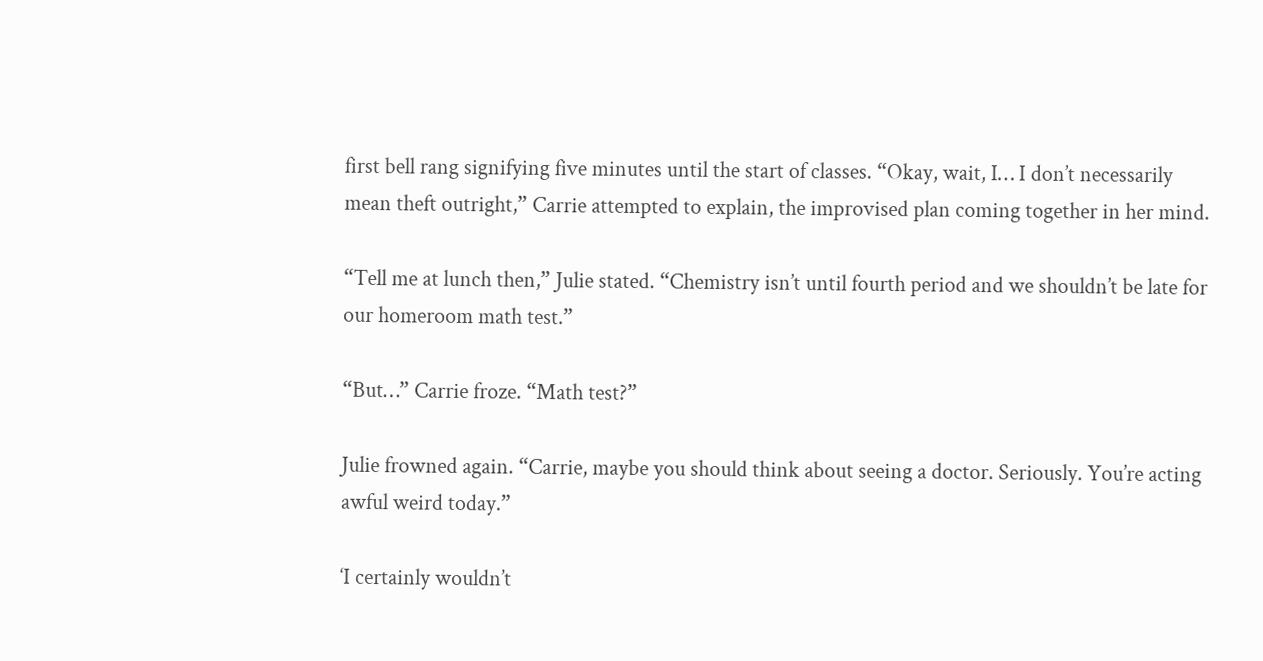first bell rang signifying five minutes until the start of classes. “Okay, wait, I… I don’t necessarily mean theft outright,” Carrie attempted to explain, the improvised plan coming together in her mind.

“Tell me at lunch then,” Julie stated. “Chemistry isn’t until fourth period and we shouldn’t be late for our homeroom math test.”

“But…” Carrie froze. “Math test?”

Julie frowned again. “Carrie, maybe you should think about seeing a doctor. Seriously. You’re acting awful weird today.”

‘I certainly wouldn’t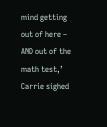mind getting out of here – AND out of the math test,’ Carrie sighed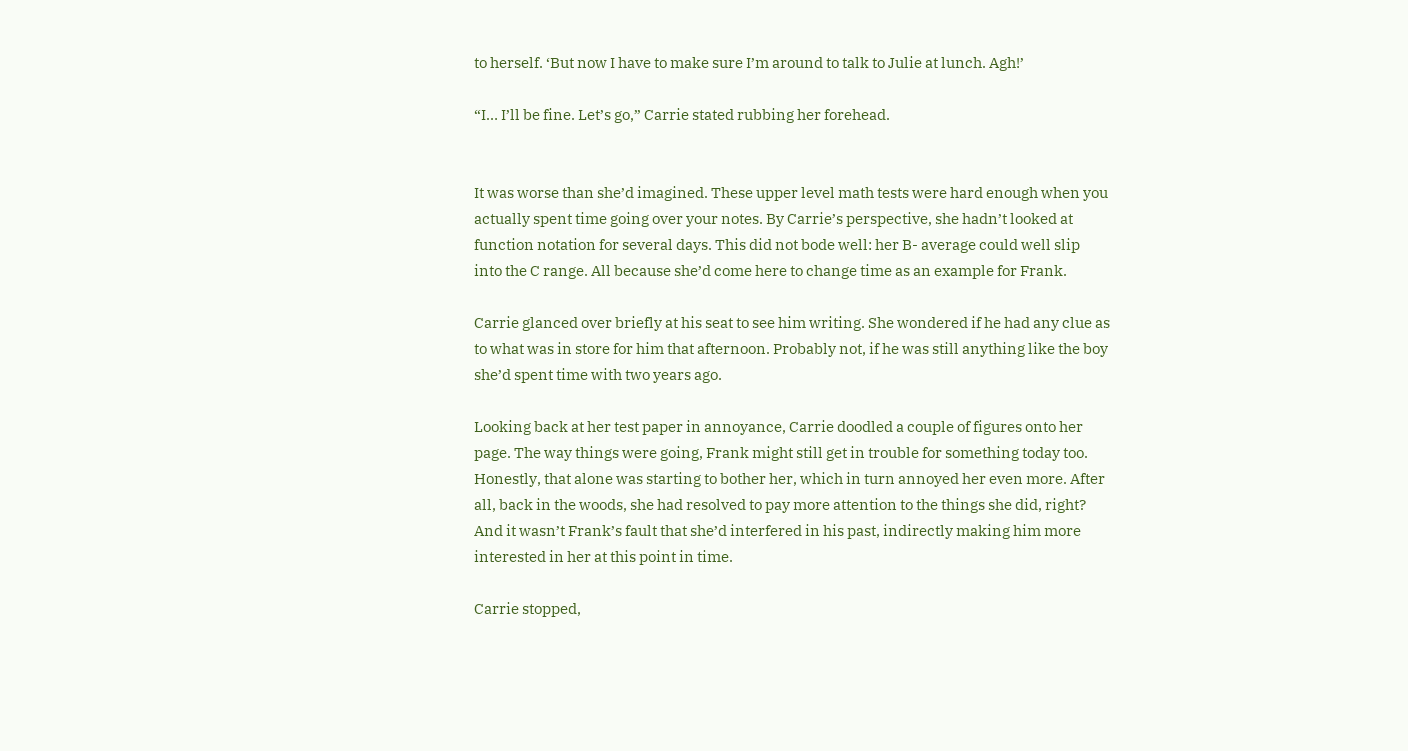to herself. ‘But now I have to make sure I’m around to talk to Julie at lunch. Agh!’

“I… I’ll be fine. Let’s go,” Carrie stated rubbing her forehead.


It was worse than she’d imagined. These upper level math tests were hard enough when you actually spent time going over your notes. By Carrie’s perspective, she hadn’t looked at function notation for several days. This did not bode well: her B- average could well slip into the C range. All because she’d come here to change time as an example for Frank.

Carrie glanced over briefly at his seat to see him writing. She wondered if he had any clue as to what was in store for him that afternoon. Probably not, if he was still anything like the boy she’d spent time with two years ago.

Looking back at her test paper in annoyance, Carrie doodled a couple of figures onto her page. The way things were going, Frank might still get in trouble for something today too. Honestly, that alone was starting to bother her, which in turn annoyed her even more. After all, back in the woods, she had resolved to pay more attention to the things she did, right? And it wasn’t Frank’s fault that she’d interfered in his past, indirectly making him more interested in her at this point in time.

Carrie stopped,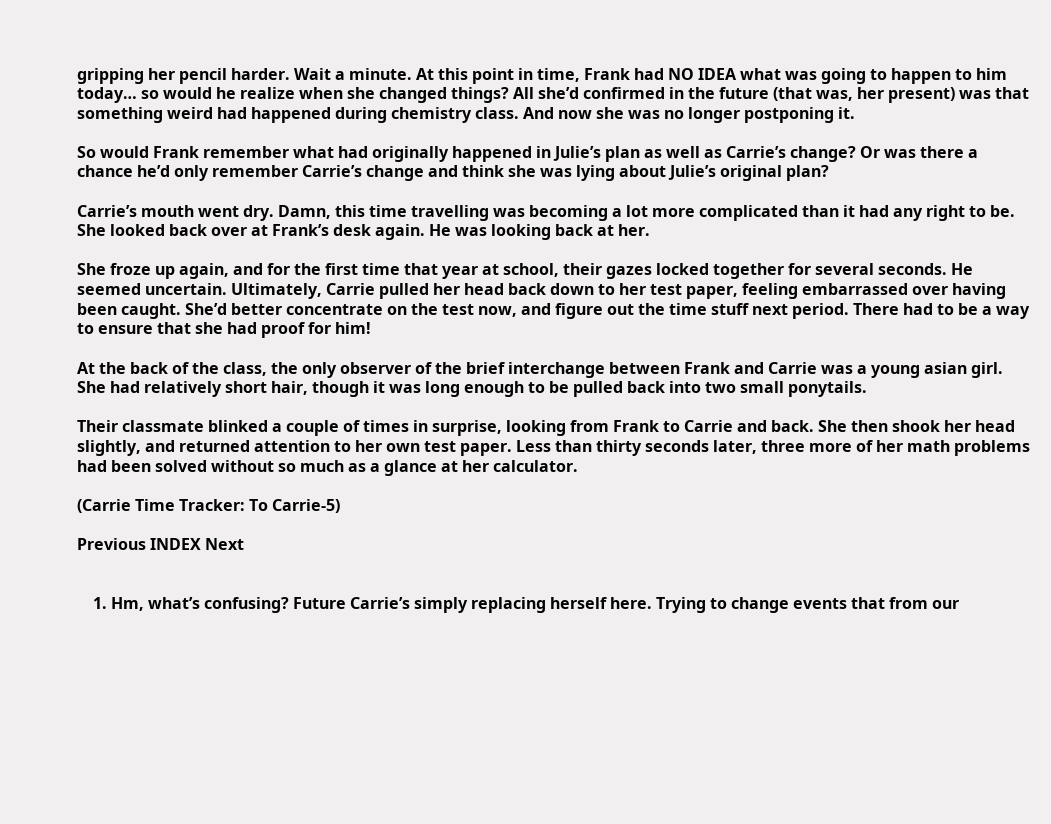gripping her pencil harder. Wait a minute. At this point in time, Frank had NO IDEA what was going to happen to him today… so would he realize when she changed things? All she’d confirmed in the future (that was, her present) was that something weird had happened during chemistry class. And now she was no longer postponing it.

So would Frank remember what had originally happened in Julie’s plan as well as Carrie’s change? Or was there a chance he’d only remember Carrie’s change and think she was lying about Julie’s original plan?

Carrie’s mouth went dry. Damn, this time travelling was becoming a lot more complicated than it had any right to be. She looked back over at Frank’s desk again. He was looking back at her.

She froze up again, and for the first time that year at school, their gazes locked together for several seconds. He seemed uncertain. Ultimately, Carrie pulled her head back down to her test paper, feeling embarrassed over having been caught. She’d better concentrate on the test now, and figure out the time stuff next period. There had to be a way to ensure that she had proof for him!

At the back of the class, the only observer of the brief interchange between Frank and Carrie was a young asian girl. She had relatively short hair, though it was long enough to be pulled back into two small ponytails.

Their classmate blinked a couple of times in surprise, looking from Frank to Carrie and back. She then shook her head slightly, and returned attention to her own test paper. Less than thirty seconds later, three more of her math problems had been solved without so much as a glance at her calculator.

(Carrie Time Tracker: To Carrie-5)

Previous INDEX Next


    1. Hm, what’s confusing? Future Carrie’s simply replacing herself here. Trying to change events that from our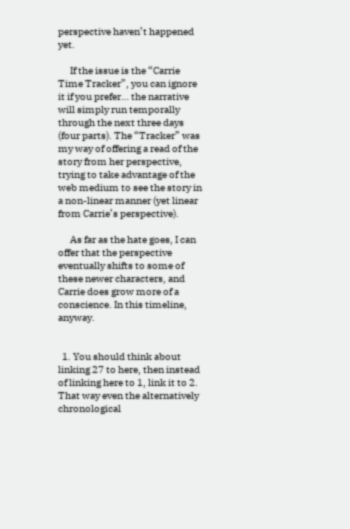perspective haven’t happened yet.

      If the issue is the “Carrie Time Tracker”, you can ignore it if you prefer… the narrative will simply run temporally through the next three days (four parts). The “Tracker” was my way of offering a read of the story from her perspective, trying to take advantage of the web medium to see the story in a non-linear manner (yet linear from Carrie’s perspective).

      As far as the hate goes, I can offer that the perspective eventually shifts to some of these newer characters, and Carrie does grow more of a conscience. In this timeline, anyway.


  1. You should think about linking 27 to here, then instead of linking here to 1, link it to 2. That way even the alternatively chronological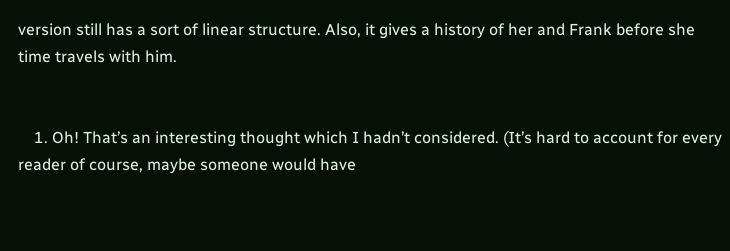version still has a sort of linear structure. Also, it gives a history of her and Frank before she time travels with him.


    1. Oh! That’s an interesting thought which I hadn’t considered. (It’s hard to account for every reader of course, maybe someone would have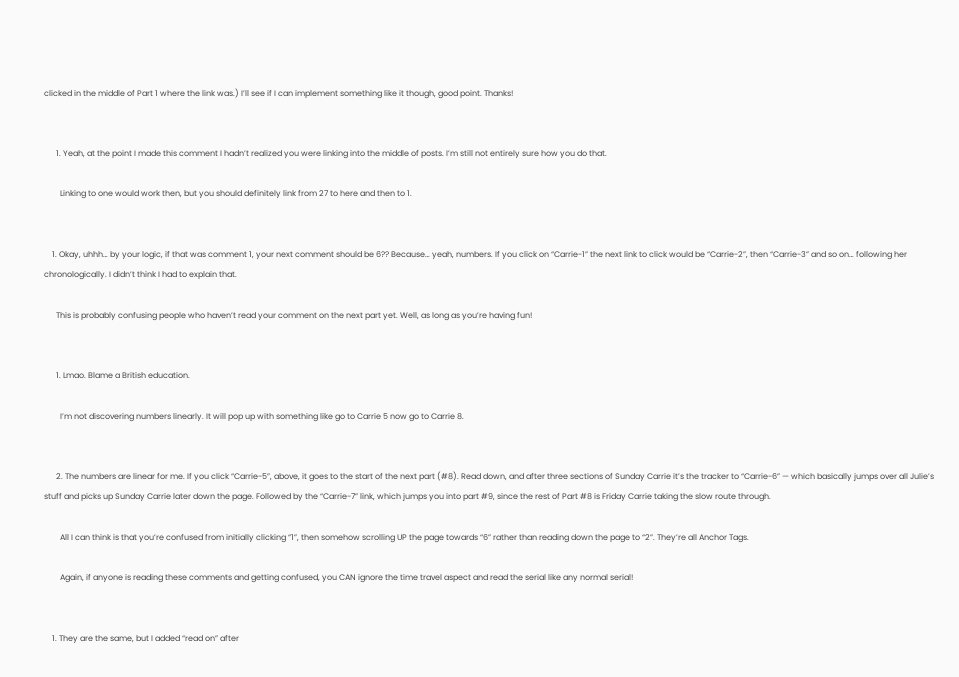clicked in the middle of Part 1 where the link was.) I’ll see if I can implement something like it though, good point. Thanks!


      1. Yeah, at the point I made this comment I hadn’t realized you were linking into the middle of posts. I’m still not entirely sure how you do that.

        Linking to one would work then, but you should definitely link from 27 to here and then to 1.


    1. Okay, uhhh… by your logic, if that was comment 1, your next comment should be 6?? Because… yeah, numbers. If you click on “Carrie-1” the next link to click would be “Carrie-2”, then “Carrie-3” and so on… following her chronologically. I didn’t think I had to explain that.

      This is probably confusing people who haven’t read your comment on the next part yet. Well, as long as you’re having fun!


      1. Lmao. Blame a British education.

        I’m not discovering numbers linearly. It will pop up with something like go to Carrie 5 now go to Carrie 8.


      2. The numbers are linear for me. If you click “Carrie-5”, above, it goes to the start of the next part (#8). Read down, and after three sections of Sunday Carrie it’s the tracker to “Carrie-6” — which basically jumps over all Julie’s stuff and picks up Sunday Carrie later down the page. Followed by the “Carrie-7” link, which jumps you into part #9, since the rest of Part #8 is Friday Carrie taking the slow route through.

        All I can think is that you’re confused from initially clicking “1”, then somehow scrolling UP the page towards “6” rather than reading down the page to “2”. They’re all Anchor Tags.

        Again, if anyone is reading these comments and getting confused, you CAN ignore the time travel aspect and read the serial like any normal serial!


    1. They are the same, but I added “read on” after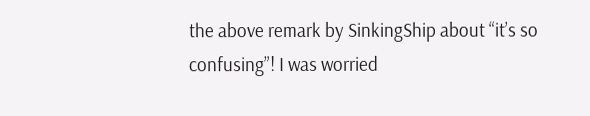the above remark by SinkingShip about “it’s so confusing”! I was worried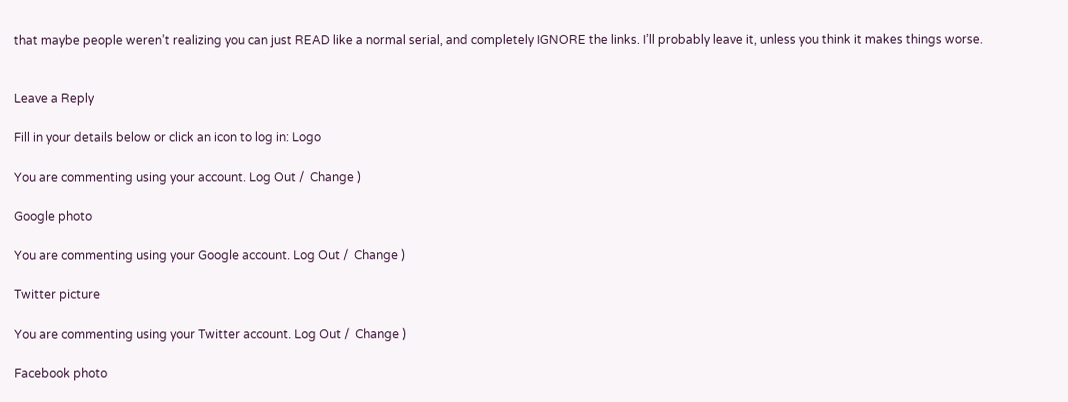that maybe people weren’t realizing you can just READ like a normal serial, and completely IGNORE the links. I’ll probably leave it, unless you think it makes things worse.


Leave a Reply

Fill in your details below or click an icon to log in: Logo

You are commenting using your account. Log Out /  Change )

Google photo

You are commenting using your Google account. Log Out /  Change )

Twitter picture

You are commenting using your Twitter account. Log Out /  Change )

Facebook photo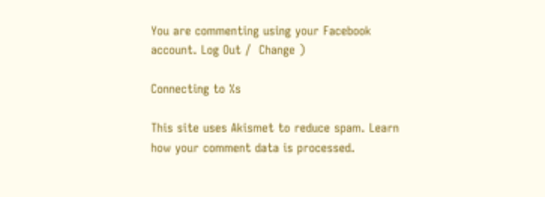You are commenting using your Facebook account. Log Out /  Change )

Connecting to %s

This site uses Akismet to reduce spam. Learn how your comment data is processed.